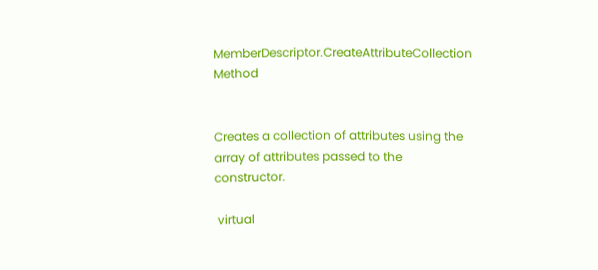MemberDescriptor.CreateAttributeCollection Method


Creates a collection of attributes using the array of attributes passed to the constructor.

 virtual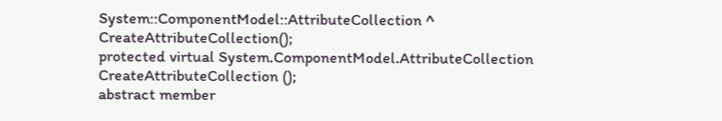System::ComponentModel::AttributeCollection ^ CreateAttributeCollection();
protected virtual System.ComponentModel.AttributeCollection CreateAttributeCollection ();
abstract member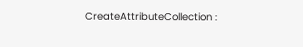CreateAttributeCollection :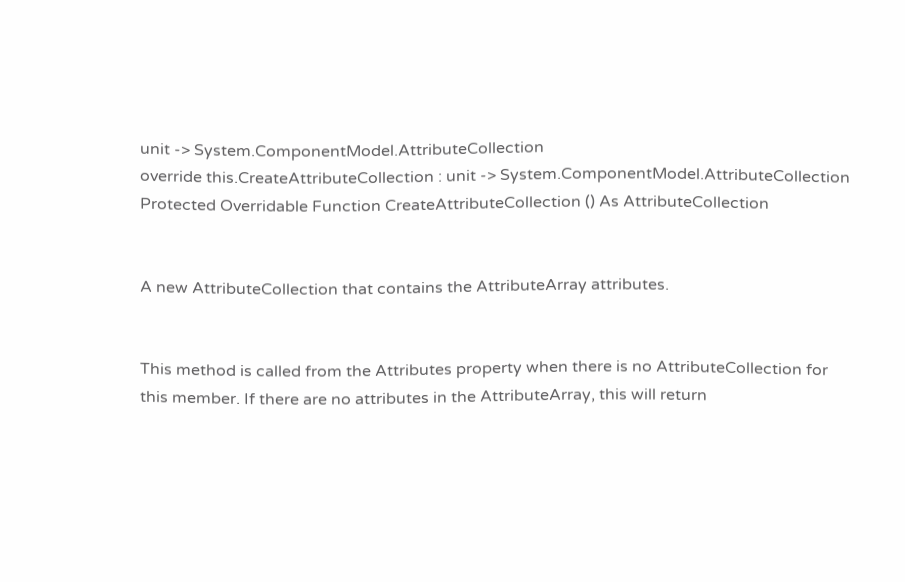unit -> System.ComponentModel.AttributeCollection
override this.CreateAttributeCollection : unit -> System.ComponentModel.AttributeCollection
Protected Overridable Function CreateAttributeCollection () As AttributeCollection


A new AttributeCollection that contains the AttributeArray attributes.


This method is called from the Attributes property when there is no AttributeCollection for this member. If there are no attributes in the AttributeArray, this will return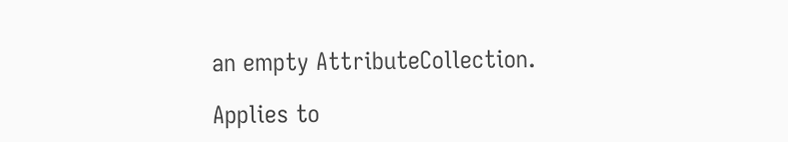an empty AttributeCollection.

Applies to